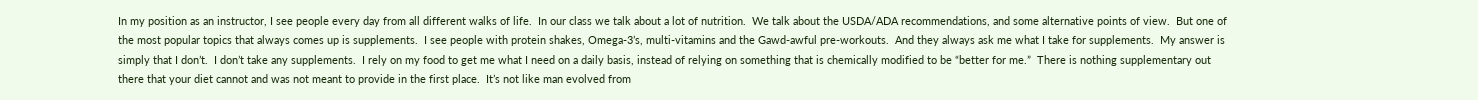In my position as an instructor, I see people every day from all different walks of life.  In our class we talk about a lot of nutrition.  We talk about the USDA/ADA recommendations, and some alternative points of view.  But one of the most popular topics that always comes up is supplements.  I see people with protein shakes, Omega-3’s, multi-vitamins and the Gawd-awful pre-workouts.  And they always ask me what I take for supplements.  My answer is simply that I don’t.  I don’t take any supplements.  I rely on my food to get me what I need on a daily basis, instead of relying on something that is chemically modified to be “better for me.”  There is nothing supplementary out there that your diet cannot and was not meant to provide in the first place.  It’s not like man evolved from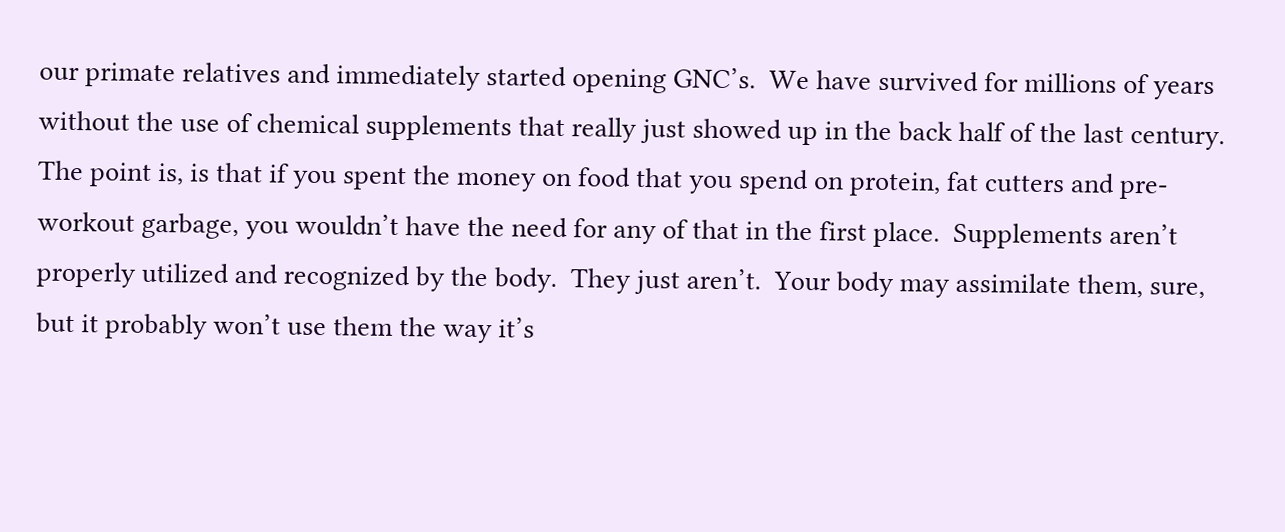our primate relatives and immediately started opening GNC’s.  We have survived for millions of years without the use of chemical supplements that really just showed up in the back half of the last century.  The point is, is that if you spent the money on food that you spend on protein, fat cutters and pre-workout garbage, you wouldn’t have the need for any of that in the first place.  Supplements aren’t properly utilized and recognized by the body.  They just aren’t.  Your body may assimilate them, sure, but it probably won’t use them the way it’s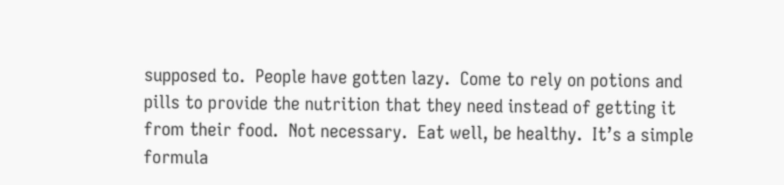supposed to.  People have gotten lazy.  Come to rely on potions and pills to provide the nutrition that they need instead of getting it from their food.  Not necessary.  Eat well, be healthy.  It’s a simple formula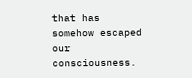that has somehow escaped our consciousness.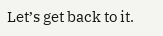Let’s get back to it.